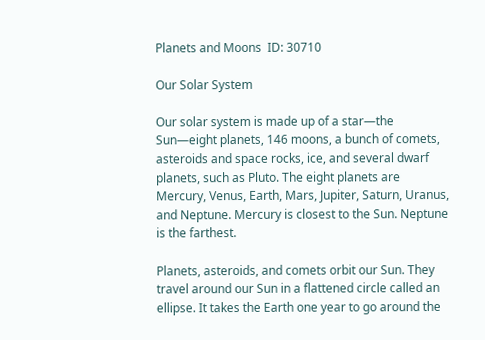Planets and Moons  ID: 30710

Our Solar System

Our solar system is made up of a star—the Sun—eight planets, 146 moons, a bunch of comets, asteroids and space rocks, ice, and several dwarf planets, such as Pluto. The eight planets are Mercury, Venus, Earth, Mars, Jupiter, Saturn, Uranus, and Neptune. Mercury is closest to the Sun. Neptune is the farthest.

Planets, asteroids, and comets orbit our Sun. They travel around our Sun in a flattened circle called an ellipse. It takes the Earth one year to go around the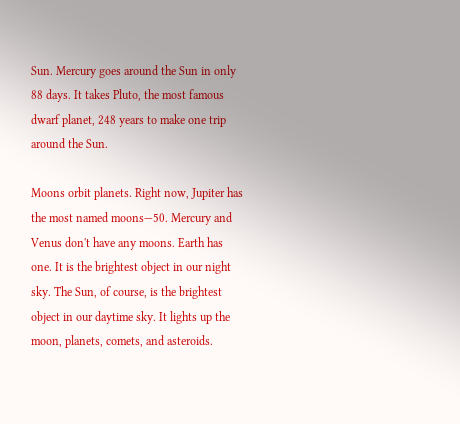Sun. Mercury goes around the Sun in only 88 days. It takes Pluto, the most famous dwarf planet, 248 years to make one trip around the Sun.

Moons orbit planets. Right now, Jupiter has the most named moons—50. Mercury and Venus don't have any moons. Earth has one. It is the brightest object in our night sky. The Sun, of course, is the brightest object in our daytime sky. It lights up the moon, planets, comets, and asteroids.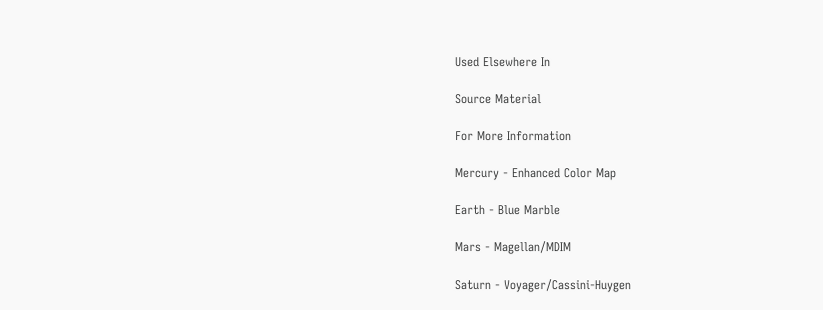Used Elsewhere In

Source Material

For More Information

Mercury - Enhanced Color Map

Earth - Blue Marble

Mars - Magellan/MDIM

Saturn - Voyager/Cassini-Huygen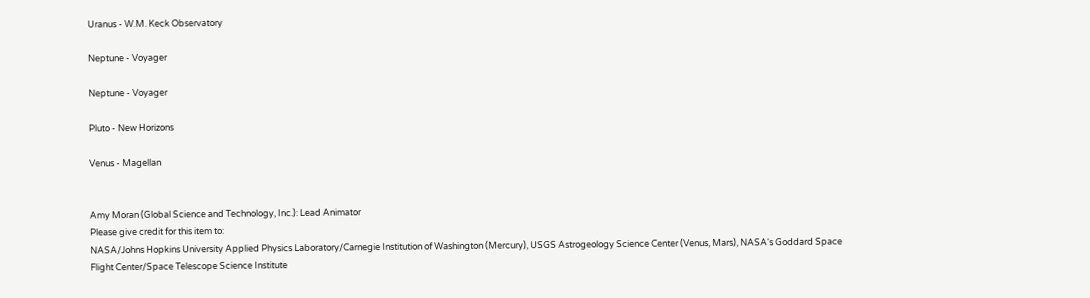Uranus - W.M. Keck Observatory

Neptune - Voyager

Neptune - Voyager

Pluto - New Horizons

Venus - Magellan


Amy Moran (Global Science and Technology, Inc.): Lead Animator
Please give credit for this item to:
NASA/Johns Hopkins University Applied Physics Laboratory/Carnegie Institution of Washington (Mercury), USGS Astrogeology Science Center (Venus, Mars), NASA's Goddard Space Flight Center/Space Telescope Science Institute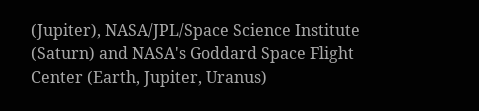(Jupiter), NASA/JPL/Space Science Institute (Saturn) and NASA's Goddard Space Flight Center (Earth, Jupiter, Uranus)